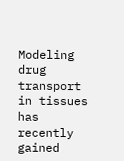Modeling drug transport in tissues has recently gained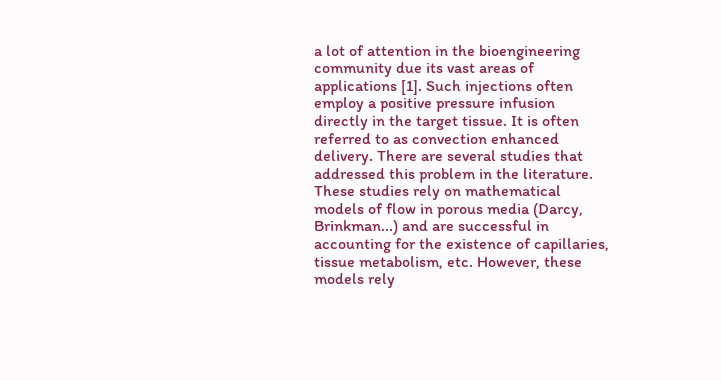a lot of attention in the bioengineering community due its vast areas of applications [1]. Such injections often employ a positive pressure infusion directly in the target tissue. It is often referred to as convection enhanced delivery. There are several studies that addressed this problem in the literature. These studies rely on mathematical models of flow in porous media (Darcy, Brinkman...) and are successful in accounting for the existence of capillaries, tissue metabolism, etc. However, these models rely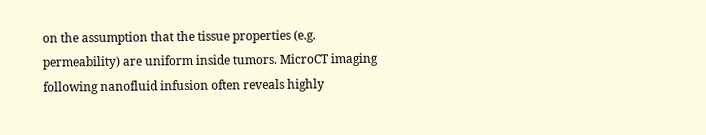on the assumption that the tissue properties (e.g. permeability) are uniform inside tumors. MicroCT imaging following nanofluid infusion often reveals highly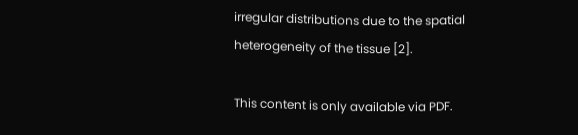irregular distributions due to the spatial heterogeneity of the tissue [2].

This content is only available via PDF.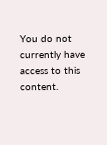You do not currently have access to this content.